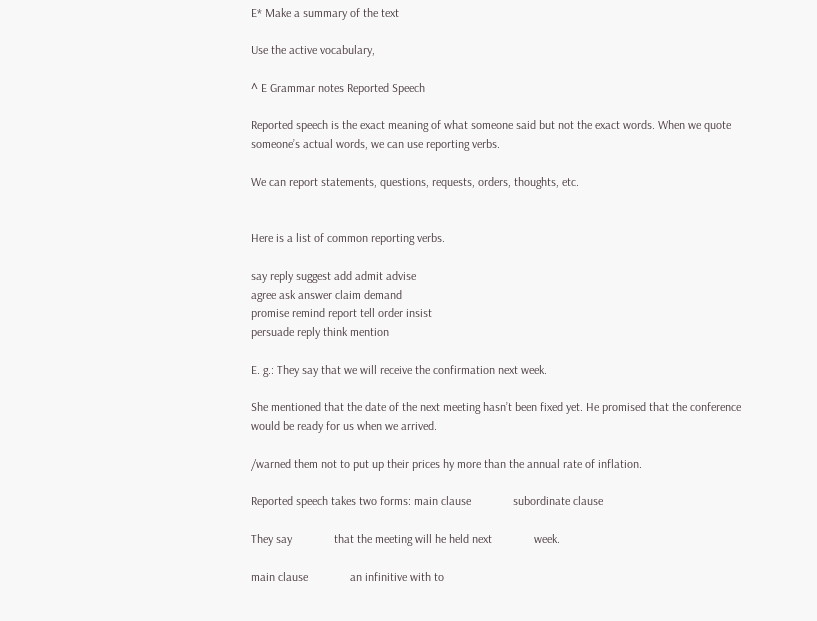E* Make a summary of the text

Use the active vocabulary,

^ E Grammar notes Reported Speech

Reported speech is the exact meaning of what someone said but not the exact words. When we quote someone’s actual words, we can use reporting verbs.

We can report statements, questions, requests, orders, thoughts, etc.


Here is a list of common reporting verbs.

say reply suggest add admit advise
agree ask answer claim demand
promise remind report tell order insist
persuade reply think mention

E. g.: They say that we will receive the confirmation next week.

She mentioned that the date of the next meeting hasn’t been fixed yet. He promised that the conference would be ready for us when we arrived.

/warned them not to put up their prices hy more than the annual rate of inflation.

Reported speech takes two forms: main clause              subordinate clause

They say              that the meeting will he held next              week.

main clause              an infinitive with to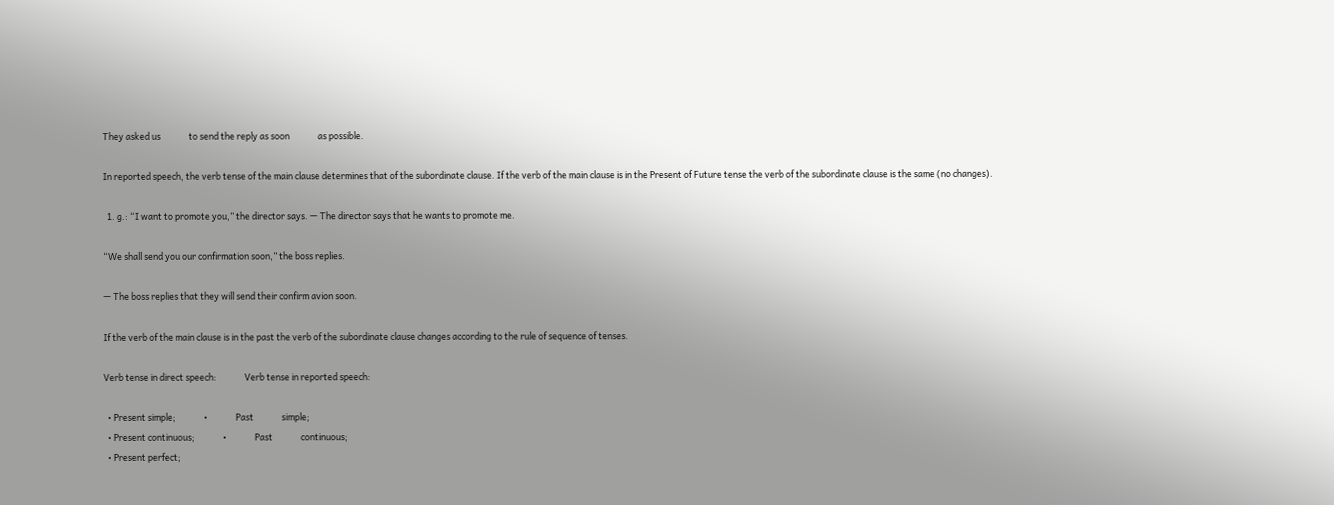They asked us              to send the reply as soon              as possible.

In reported speech, the verb tense of the main clause determines that of the subordinate clause. If the verb of the main clause is in the Present of Future tense the verb of the subordinate clause is the same (no changes).

  1. g.: “I want to promote you,” the director says. — The director says that he wants to promote me.

“We shall send you our confirmation soon,” the boss replies.

— The boss replies that they will send their confirm avion soon.

If the verb of the main clause is in the past the verb of the subordinate clause changes according to the rule of sequence of tenses.

Verb tense in direct speech:              Verb tense in reported speech:

  • Present simple;              •              Past              simple;
  • Present continuous;              •              Past              continuous;
  • Present perfect;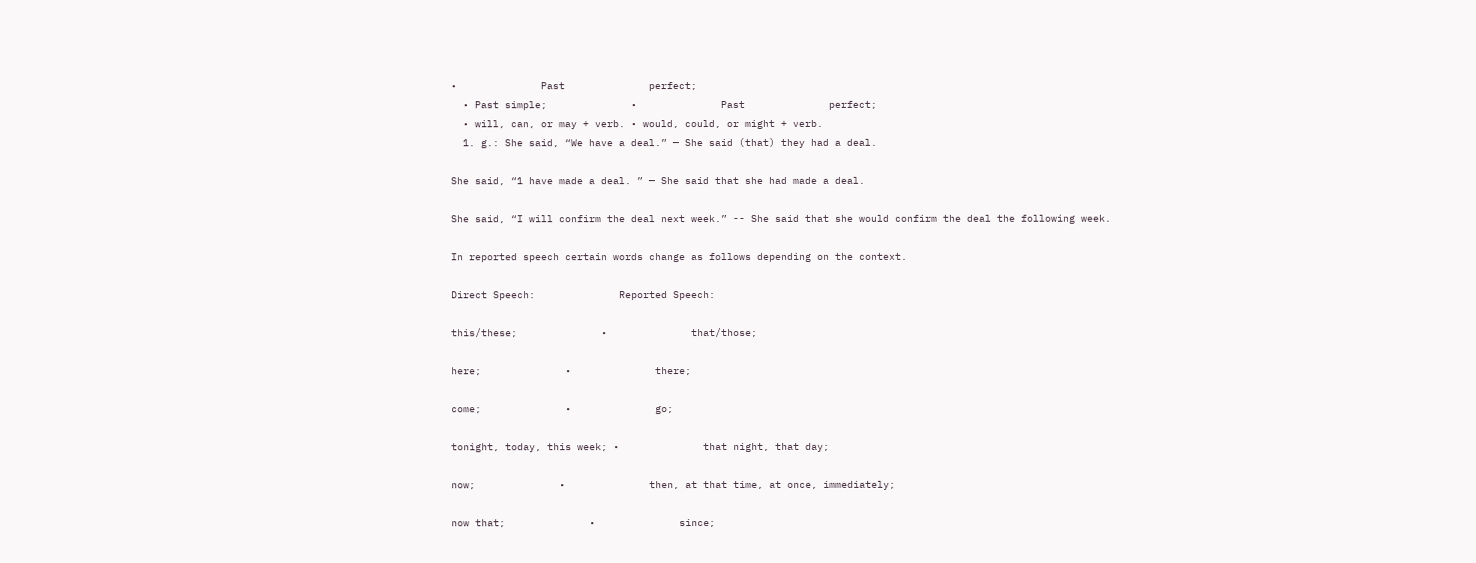•              Past              perfect;
  • Past simple;              •              Past              perfect;
  • will, can, or may + verb. • would, could, or might + verb.
  1. g.: She said, “We have a deal.” — She said (that) they had a deal.

She said, “1 have made a deal. ” — She said that she had made a deal.

She said, “I will confirm the deal next week.” -- She said that she would confirm the deal the following week.

In reported speech certain words change as follows depending on the context.

Direct Speech:              Reported Speech:

this/these;              •              that/those;

here;              •              there;

come;              •              go;

tonight, today, this week; •              that night, that day;

now;              •              then, at that time, at once, immediately;

now that;              •              since;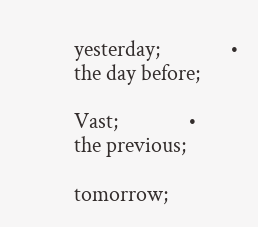yesterday;              •              the day before;

Vast;              •              the previous;

tomorrow;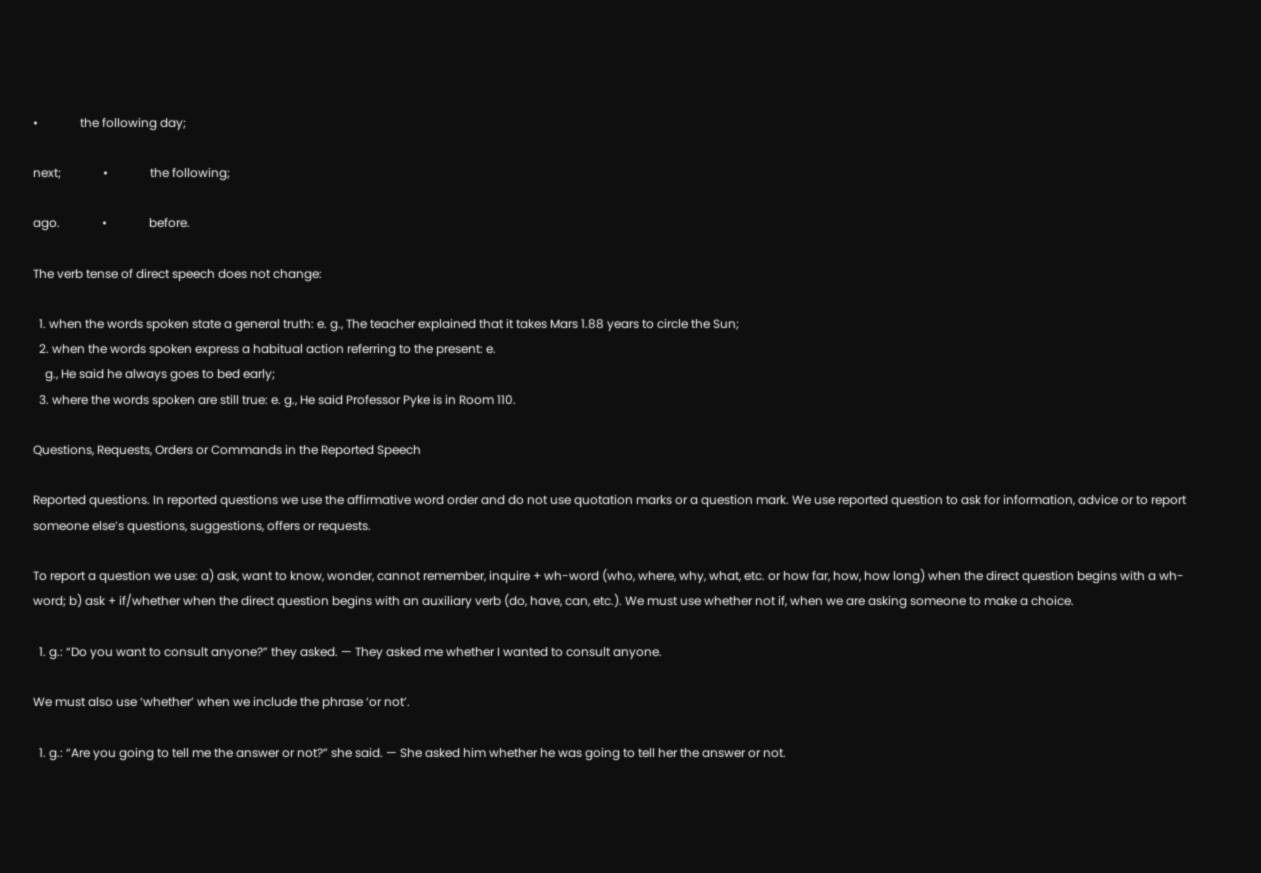•              the following day;

next;              •              the following;

ago.              •              before.

The verb tense of direct speech does not change:

  1. when the words spoken state a general truth: e. g., The teacher explained that it takes Mars 1.88 years to circle the Sun;
  2. when the words spoken express a habitual action referring to the present: e.
    g., He said he always goes to bed early;
  3. where the words spoken are still true: e. g., He said Professor Pyke is in Room 110.

Questions, Requests, Orders or Commands in the Reported Speech

Reported questions. In reported questions we use the affirmative word order and do not use quotation marks or a question mark. We use reported question to ask for information, advice or to report someone else’s questions, suggestions, offers or requests.

To report a question we use: a) ask, want to know, wonder, cannot remember, inquire + wh-word (who, where, why, what, etc. or how far, how, how long) when the direct question begins with a wh-word; b) ask + if/whether when the direct question begins with an auxiliary verb (do, have, can, etc.). We must use whether not if, when we are asking someone to make a choice.

  1. g.: “Do you want to consult anyone?” they asked. — They asked me whether I wanted to consult anyone.

We must also use ‘whether’ when we include the phrase ‘or not’.

  1. g.: “Are you going to tell me the answer or not?” she said. — She asked him whether he was going to tell her the answer or not.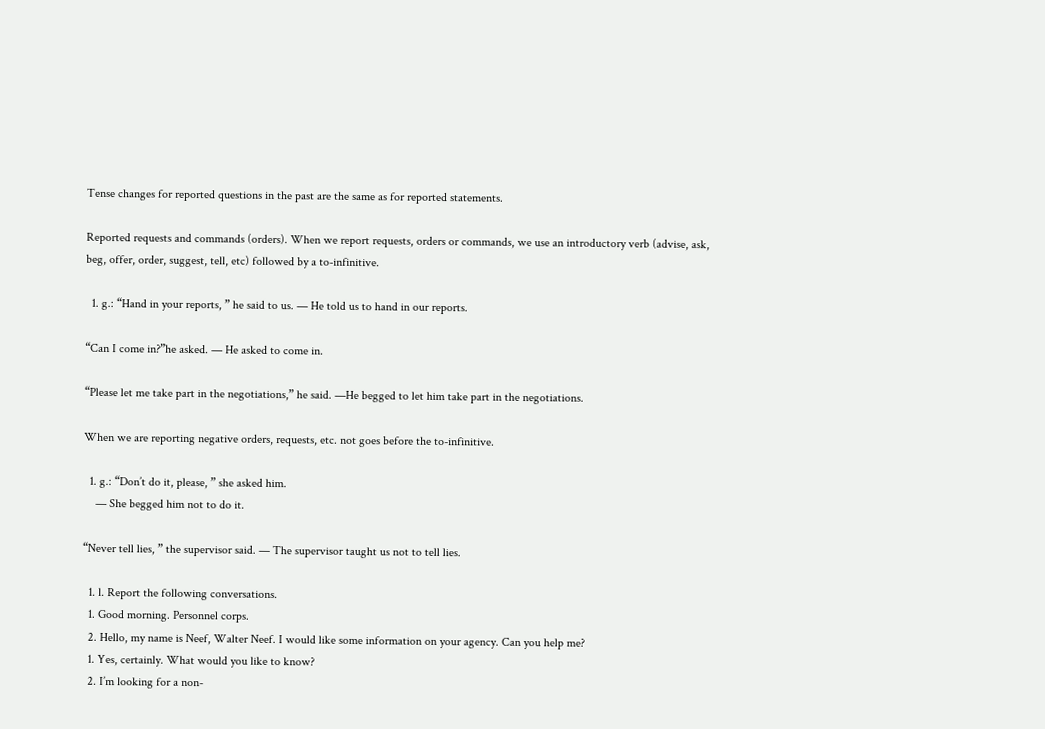Tense changes for reported questions in the past are the same as for reported statements.

Reported requests and commands (orders). When we report requests, orders or commands, we use an introductory verb (advise, ask, beg, offer, order, suggest, tell, etc) followed by a to-infinitive.

  1. g.: “Hand in your reports, ” he said to us. — He told us to hand in our reports.

“Can I come in?”he asked. — He asked to come in.

“Please let me take part in the negotiations,” he said. —He begged to let him take part in the negotiations.

When we are reporting negative orders, requests, etc. not goes before the to-infinitive.

  1. g.: “Don’t do it, please, ” she asked him.
    — She begged him not to do it.

“Never tell lies, ” the supervisor said. — The supervisor taught us not to tell lies.

  1. l. Report the following conversations.
  1. Good morning. Personnel corps.
  2. Hello, my name is Neef, Walter Neef. I would like some information on your agency. Can you help me?
  1. Yes, certainly. What would you like to know?
  2. I’m looking for a non-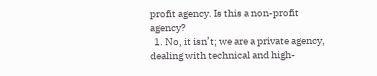profit agency. Is this a non-profit agency?
  1. No, it isn’t; we are a private agency, dealing with technical and high-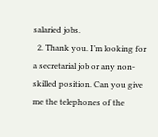salaried jobs.
  2. Thank you. I’m looking for a secretarial job or any non-skilled position. Can you give me the telephones of the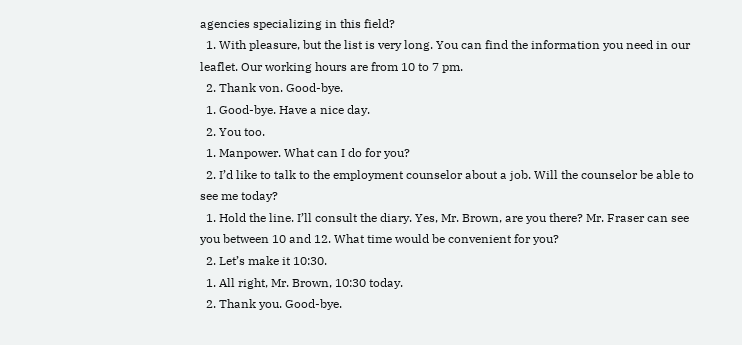agencies specializing in this field?
  1. With pleasure, but the list is very long. You can find the information you need in our leaflet. Our working hours are from 10 to 7 pm.
  2. Thank von. Good-bye.
  1. Good-bye. Have a nice day.
  2. You too.
  1. Manpower. What can I do for you?
  2. I’d like to talk to the employment counselor about a job. Will the counselor be able to see me today?
  1. Hold the line. I’ll consult the diary. Yes, Mr. Brown, are you there? Mr. Fraser can see you between 10 and 12. What time would be convenient for you?
  2. Let’s make it 10:30.
  1. All right, Mr. Brown, 10:30 today.
  2. Thank you. Good-bye.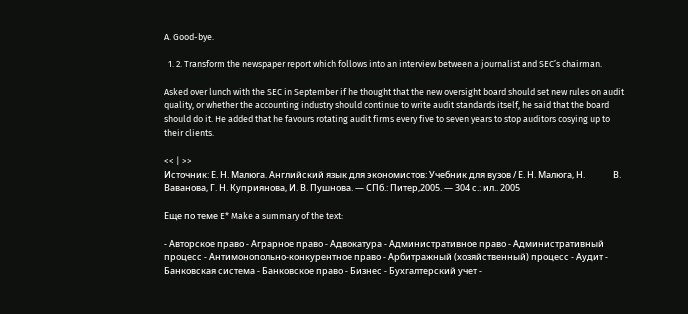A. Good-bye.

  1. 2. Transform the newspaper report which follows into an interview between a journalist and SEC’s chairman.

Asked over lunch with the SEC in September if he thought that the new oversight board should set new rules on audit quality, or whether the accounting industry should continue to write audit standards itself, he said that the board should do it. He added that he favours rotating audit firms every five to seven years to stop auditors cosying up to their clients.

<< | >>
Источник: Е. Н. Малюга. Английский язык для экономистов: Учебник для вузов / Е. Н. Малюга, Н.              В. Ваванова, Г. Н. Куприянова, И. В. Пушнова. — СПб.: Питер,2005. — 304 с.: ил.. 2005

Еще по теме E* Make a summary of the text:

- Авторское право - Аграрное право - Адвокатура - Административное право - Административный процесс - Антимонопольно-конкурентное право - Арбитражный (хозяйственный) процесс - Аудит - Банковская система - Банковское право - Бизнес - Бухгалтерский учет -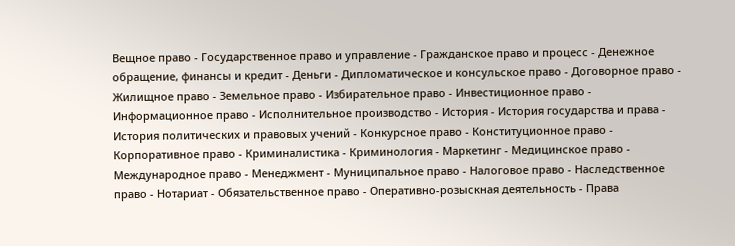Вещное право - Государственное право и управление - Гражданское право и процесс - Денежное обращение, финансы и кредит - Деньги - Дипломатическое и консульское право - Договорное право - Жилищное право - Земельное право - Избирательное право - Инвестиционное право - Информационное право - Исполнительное производство - История - История государства и права - История политических и правовых учений - Конкурсное право - Конституционное право - Корпоративное право - Криминалистика - Криминология - Маркетинг - Медицинское право - Международное право - Менеджмент - Муниципальное право - Налоговое право - Наследственное право - Нотариат - Обязательственное право - Оперативно-розыскная деятельность - Права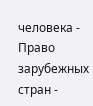человека - Право зарубежных стран -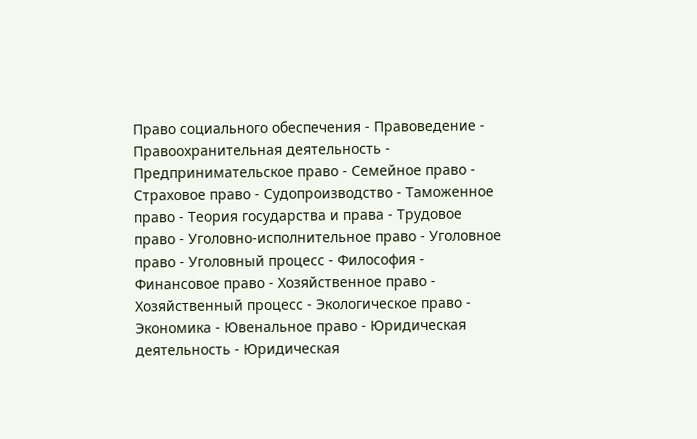Право социального обеспечения - Правоведение - Правоохранительная деятельность - Предпринимательское право - Семейное право - Страховое право - Судопроизводство - Таможенное право - Теория государства и права - Трудовое право - Уголовно-исполнительное право - Уголовное право - Уголовный процесс - Философия - Финансовое право - Хозяйственное право - Хозяйственный процесс - Экологическое право - Экономика - Ювенальное право - Юридическая деятельность - Юридическая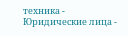техника - Юридические лица -